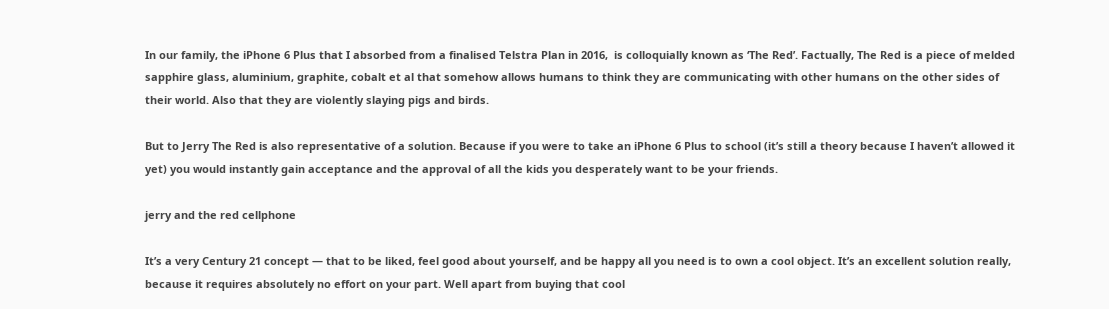In our family, the iPhone 6 Plus that I absorbed from a finalised Telstra Plan in 2016,  is colloquially known as ‘The Red’. Factually, The Red is a piece of melded sapphire glass, aluminium, graphite, cobalt et al that somehow allows humans to think they are communicating with other humans on the other sides of their world. Also that they are violently slaying pigs and birds.

But to Jerry The Red is also representative of a solution. Because if you were to take an iPhone 6 Plus to school (it’s still a theory because I haven’t allowed it yet) you would instantly gain acceptance and the approval of all the kids you desperately want to be your friends.

jerry and the red cellphone

It’s a very Century 21 concept — that to be liked, feel good about yourself, and be happy all you need is to own a cool object. It’s an excellent solution really, because it requires absolutely no effort on your part. Well apart from buying that cool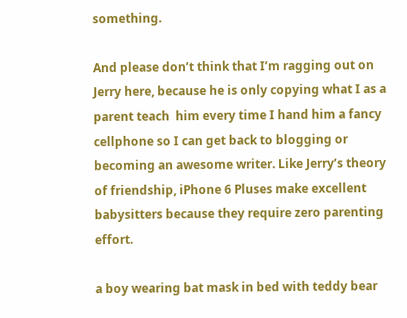something.

And please don’t think that I’m ragging out on Jerry here, because he is only copying what I as a parent teach  him every time I hand him a fancy cellphone so I can get back to blogging or becoming an awesome writer. Like Jerry’s theory of friendship, iPhone 6 Pluses make excellent babysitters because they require zero parenting effort.

a boy wearing bat mask in bed with teddy bear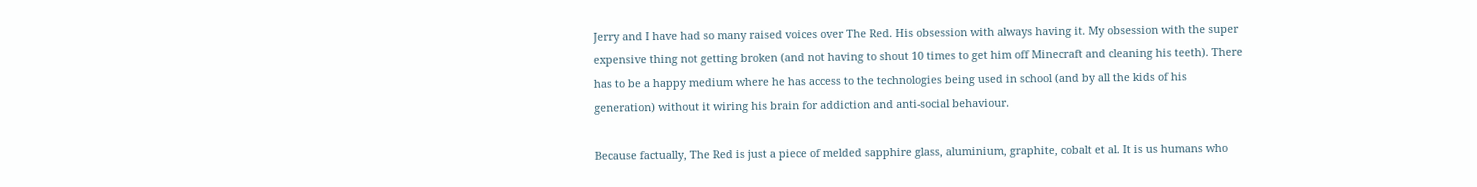Jerry and I have had so many raised voices over The Red. His obsession with always having it. My obsession with the super expensive thing not getting broken (and not having to shout 10 times to get him off Minecraft and cleaning his teeth). There has to be a happy medium where he has access to the technologies being used in school (and by all the kids of his generation) without it wiring his brain for addiction and anti-social behaviour.

Because factually, The Red is just a piece of melded sapphire glass, aluminium, graphite, cobalt et al. It is us humans who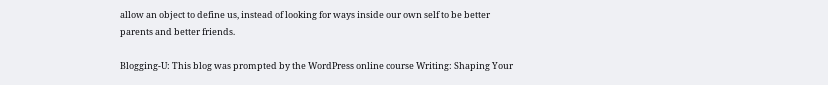allow an object to define us, instead of looking for ways inside our own self to be better parents and better friends.

Blogging-U: This blog was prompted by the WordPress online course Writing: Shaping Your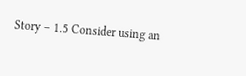Story – 1.5 Consider using an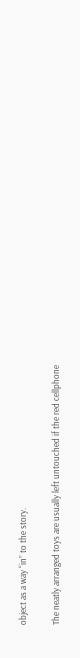object as a way “in” to the story.

The neatly arranged toys are usually left untouched if the red cellphone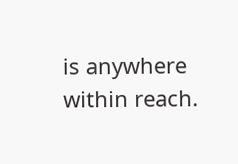is anywhere within reach.